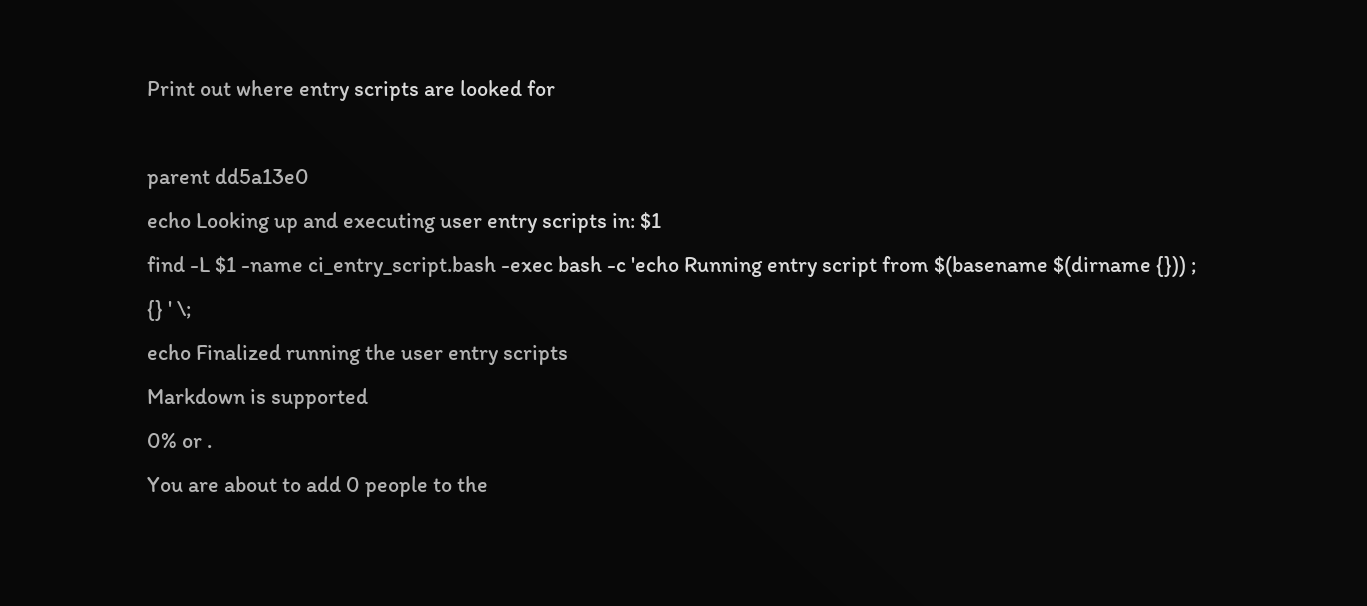Print out where entry scripts are looked for

parent dd5a13e0
echo Looking up and executing user entry scripts in: $1
find -L $1 -name ci_entry_script.bash -exec bash -c 'echo Running entry script from $(basename $(dirname {})) ; {} ' \;
echo Finalized running the user entry scripts
Markdown is supported
0% or .
You are about to add 0 people to the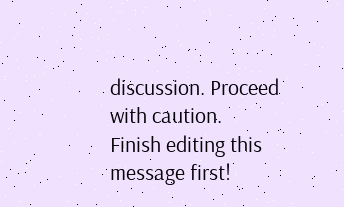discussion. Proceed with caution.
Finish editing this message first!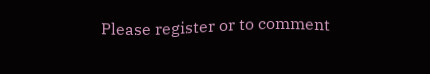Please register or to comment